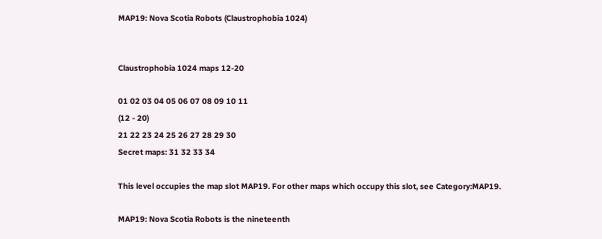MAP19: Nova Scotia Robots (Claustrophobia 1024)


Claustrophobia 1024 maps 12-20

01 02 03 04 05 06 07 08 09 10 11
(12 - 20)
21 22 23 24 25 26 27 28 29 30
Secret maps: 31 32 33 34

This level occupies the map slot MAP19. For other maps which occupy this slot, see Category:MAP19.

MAP19: Nova Scotia Robots is the nineteenth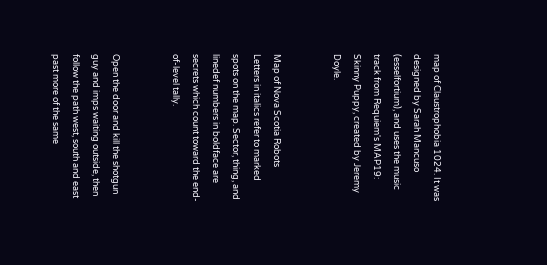map of Claustrophobia 1024. It was designed by Sarah Mancuso (esselfortium), and uses the music track from Requiem's MAP19: Skinny Puppy, created by Jeremy Doyle.


Map of Nova Scotia Robots
Letters in italics refer to marked spots on the map. Sector, thing, and linedef numbers in boldface are secrets which count toward the end-of-level tally.


Open the door and kill the shotgun guy and imps waiting outside, then follow the path west, south and east past more of the same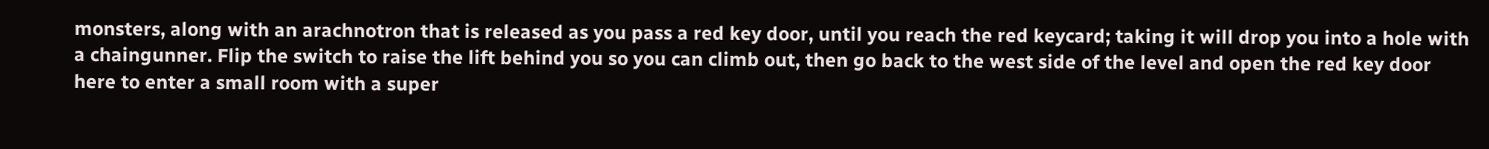monsters, along with an arachnotron that is released as you pass a red key door, until you reach the red keycard; taking it will drop you into a hole with a chaingunner. Flip the switch to raise the lift behind you so you can climb out, then go back to the west side of the level and open the red key door here to enter a small room with a super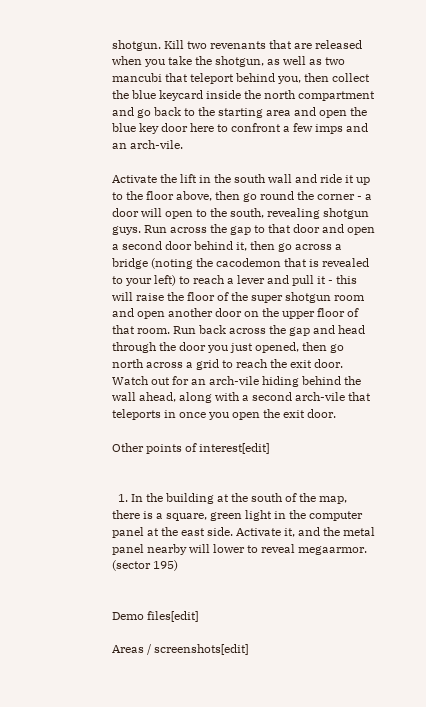shotgun. Kill two revenants that are released when you take the shotgun, as well as two mancubi that teleport behind you, then collect the blue keycard inside the north compartment and go back to the starting area and open the blue key door here to confront a few imps and an arch-vile.

Activate the lift in the south wall and ride it up to the floor above, then go round the corner - a door will open to the south, revealing shotgun guys. Run across the gap to that door and open a second door behind it, then go across a bridge (noting the cacodemon that is revealed to your left) to reach a lever and pull it - this will raise the floor of the super shotgun room and open another door on the upper floor of that room. Run back across the gap and head through the door you just opened, then go north across a grid to reach the exit door. Watch out for an arch-vile hiding behind the wall ahead, along with a second arch-vile that teleports in once you open the exit door.

Other points of interest[edit]


  1. In the building at the south of the map, there is a square, green light in the computer panel at the east side. Activate it, and the metal panel nearby will lower to reveal megaarmor. (sector 195)


Demo files[edit]

Areas / screenshots[edit]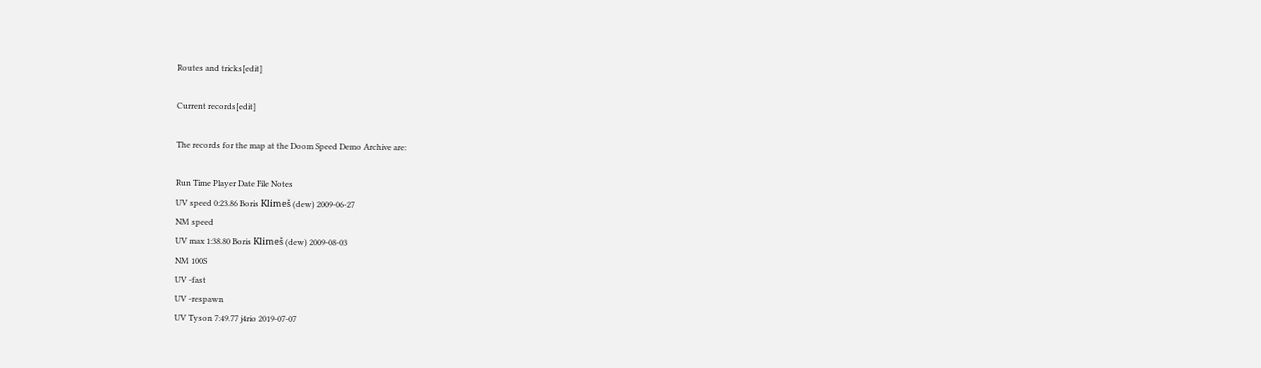Routes and tricks[edit]

Current records[edit]

The records for the map at the Doom Speed Demo Archive are:

Run Time Player Date File Notes
UV speed 0:23.86 Boris Klimeš (dew) 2009-06-27
NM speed
UV max 1:38.80 Boris Klimeš (dew) 2009-08-03
NM 100S
UV -fast
UV -respawn
UV Tyson 7:49.77 j4rio 2019-07-07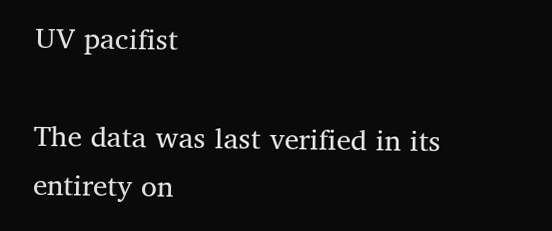UV pacifist

The data was last verified in its entirety on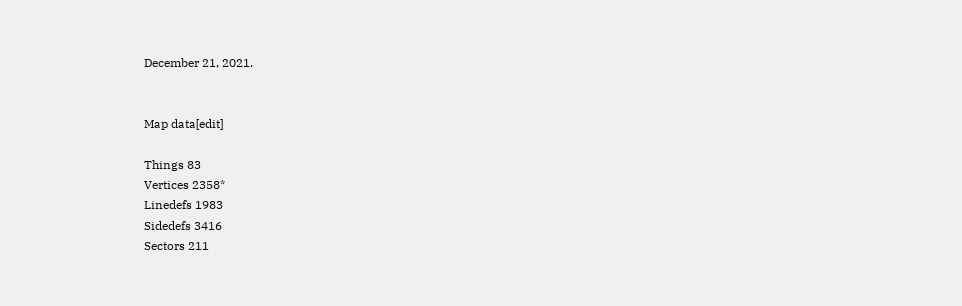December 21, 2021.


Map data[edit]

Things 83
Vertices 2358*
Linedefs 1983
Sidedefs 3416
Sectors 211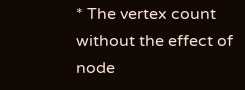* The vertex count without the effect of node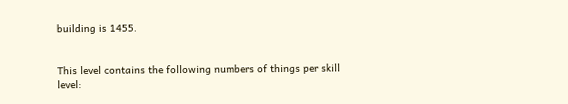building is 1455.


This level contains the following numbers of things per skill level: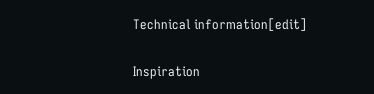Technical information[edit]

Inspiration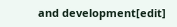and development[edit]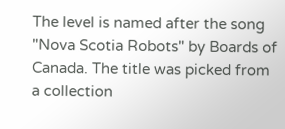The level is named after the song "Nova Scotia Robots" by Boards of Canada. The title was picked from a collection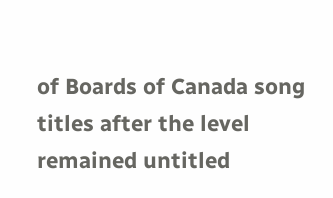of Boards of Canada song titles after the level remained untitled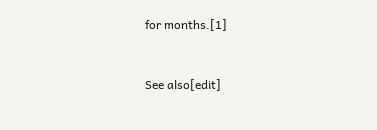for months.[1]


See also[edit]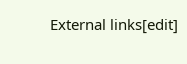External links[edit]